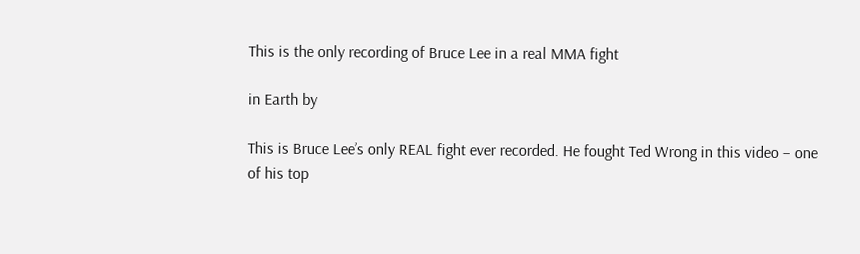This is the only recording of Bruce Lee in a real MMA fight

in Earth by

This is Bruce Lee’s only REAL fight ever recorded. He fought Ted Wrong in this video – one of his top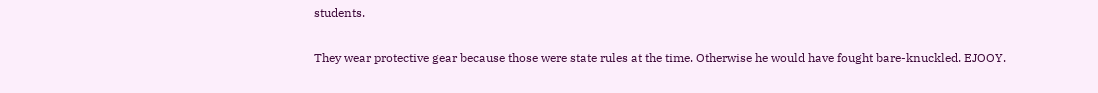students.

They wear protective gear because those were state rules at the time. Otherwise he would have fought bare-knuckled. EJOOY.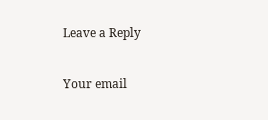Leave a Reply

Your email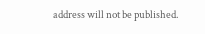address will not be published.